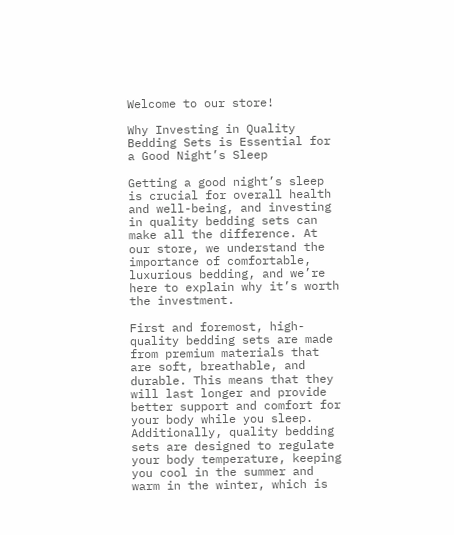Welcome to our store!

Why Investing in Quality Bedding Sets is Essential for a Good Night’s Sleep

Getting a good night’s sleep is crucial for overall health and well-being, and investing in quality bedding sets can make all the difference. At our store, we understand the importance of comfortable, luxurious bedding, and we’re here to explain why it’s worth the investment.

First and foremost, high-quality bedding sets are made from premium materials that are soft, breathable, and durable. This means that they will last longer and provide better support and comfort for your body while you sleep. Additionally, quality bedding sets are designed to regulate your body temperature, keeping you cool in the summer and warm in the winter, which is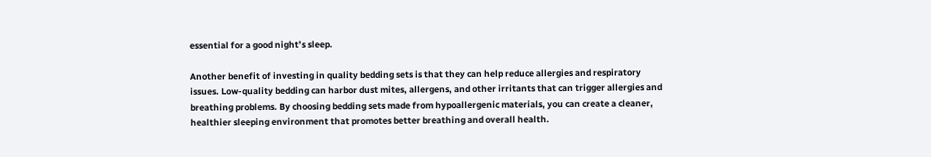essential for a good night’s sleep.

Another benefit of investing in quality bedding sets is that they can help reduce allergies and respiratory issues. Low-quality bedding can harbor dust mites, allergens, and other irritants that can trigger allergies and breathing problems. By choosing bedding sets made from hypoallergenic materials, you can create a cleaner, healthier sleeping environment that promotes better breathing and overall health.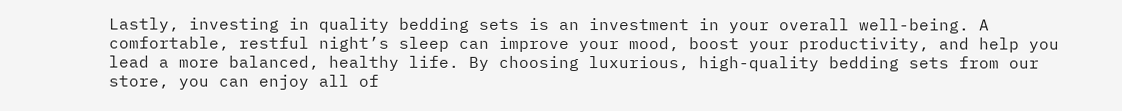Lastly, investing in quality bedding sets is an investment in your overall well-being. A comfortable, restful night’s sleep can improve your mood, boost your productivity, and help you lead a more balanced, healthy life. By choosing luxurious, high-quality bedding sets from our store, you can enjoy all of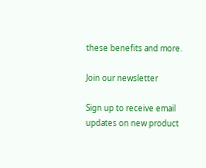these benefits and more.

Join our newsletter

Sign up to receive email updates on new product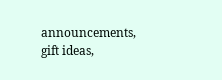announcements, gift ideas,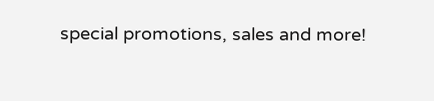special promotions, sales and more!